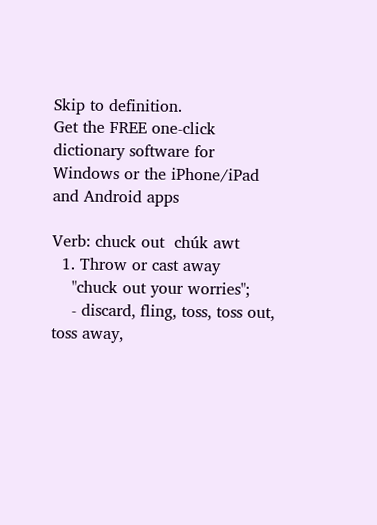Skip to definition.
Get the FREE one-click dictionary software for Windows or the iPhone/iPad and Android apps

Verb: chuck out  chúk awt
  1. Throw or cast away
    "chuck out your worries";
    - discard, fling, toss, toss out, toss away,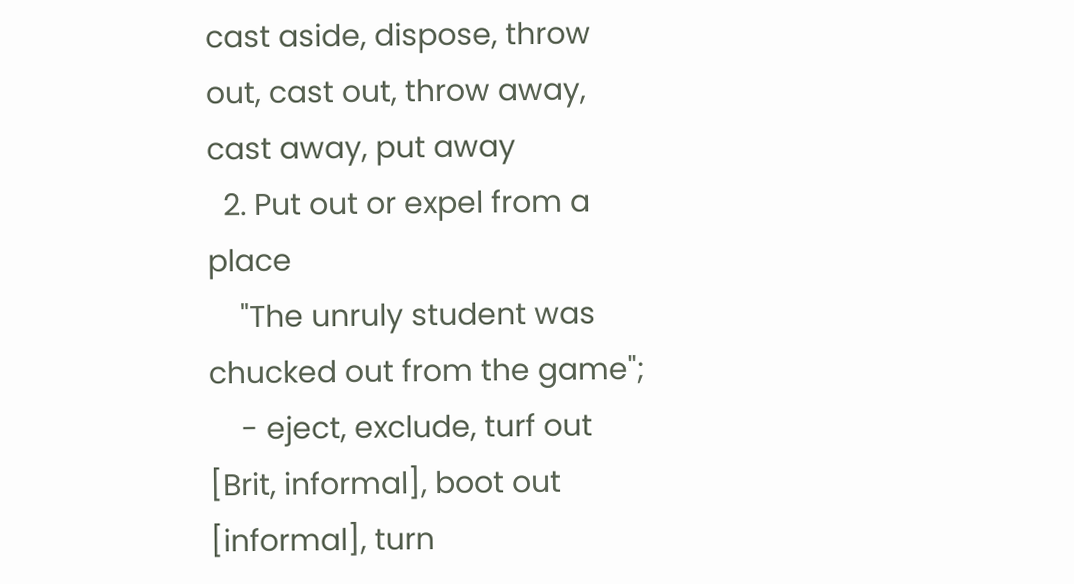cast aside, dispose, throw out, cast out, throw away, cast away, put away
  2. Put out or expel from a place
    "The unruly student was chucked out from the game";
    - eject, exclude, turf out [Brit, informal], boot out [informal], turn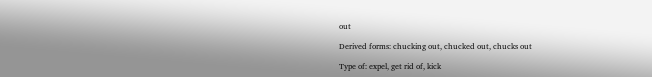out

Derived forms: chucking out, chucked out, chucks out

Type of: expel, get rid of, kick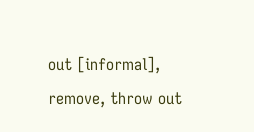out [informal], remove, throw out